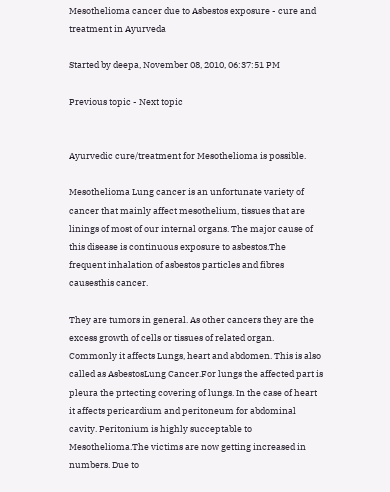Mesothelioma cancer due to Asbestos exposure - cure and treatment in Ayurveda

Started by deepa, November 08, 2010, 06:37:51 PM

Previous topic - Next topic


Ayurvedic cure/treatment for Mesothelioma is possible.

Mesothelioma Lung cancer is an unfortunate variety of cancer that mainly affect mesothelium, tissues that are linings of most of our internal organs. The major cause of this disease is continuous exposure to asbestos.The frequent inhalation of asbestos particles and fibres causesthis cancer.

They are tumors in general. As other cancers they are the excess growth of cells or tissues of related organ. Commonly it affects Lungs, heart and abdomen. This is also called as AsbestosLung Cancer.For lungs the affected part is pleura the prtecting covering of lungs. In the case of heart it affects pericardium and peritoneum for abdominal cavity. Peritonium is highly succeptable to Mesothelioma.The victims are now getting increased in numbers. Due to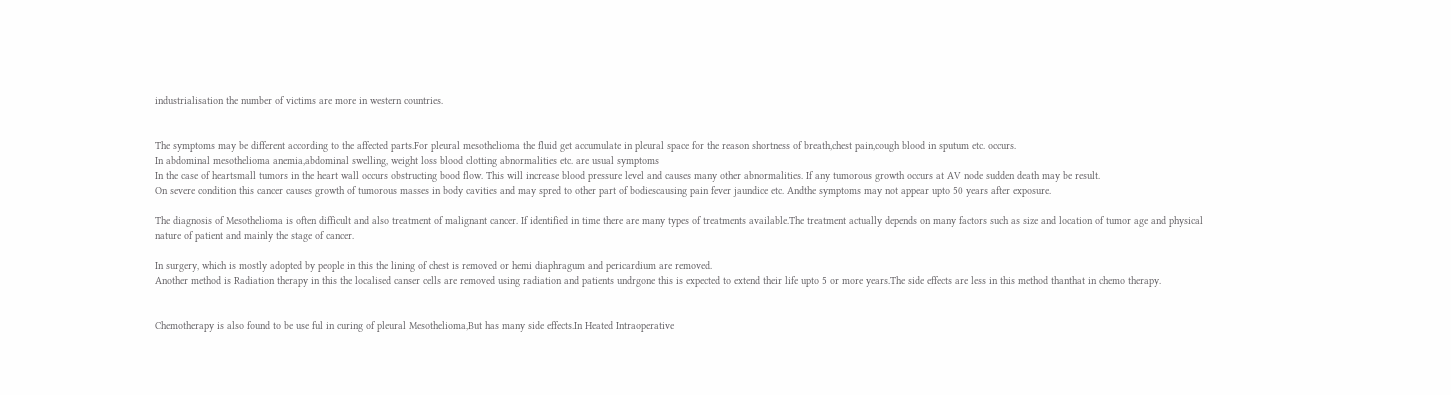industrialisation the number of victims are more in western countries.


The symptoms may be different according to the affected parts.For pleural mesothelioma the fluid get accumulate in pleural space for the reason shortness of breath,chest pain,cough blood in sputum etc. occurs.
In abdominal mesothelioma anemia,abdominal swelling, weight loss blood clotting abnormalities etc. are usual symptoms
In the case of heartsmall tumors in the heart wall occurs obstructing bood flow. This will increase blood pressure level and causes many other abnormalities. If any tumorous growth occurs at AV node sudden death may be result.
On severe condition this cancer causes growth of tumorous masses in body cavities and may spred to other part of bodiescausing pain fever jaundice etc. Andthe symptoms may not appear upto 50 years after exposure.

The diagnosis of Mesothelioma is often difficult and also treatment of malignant cancer. If identified in time there are many types of treatments available.The treatment actually depends on many factors such as size and location of tumor age and physical nature of patient and mainly the stage of cancer.

In surgery, which is mostly adopted by people in this the lining of chest is removed or hemi diaphragum and pericardium are removed.
Another method is Radiation therapy in this the localised canser cells are removed using radiation and patients undrgone this is expected to extend their life upto 5 or more years.The side effects are less in this method thanthat in chemo therapy.


Chemotherapy is also found to be use ful in curing of pleural Mesothelioma,But has many side effects.In Heated Intraoperative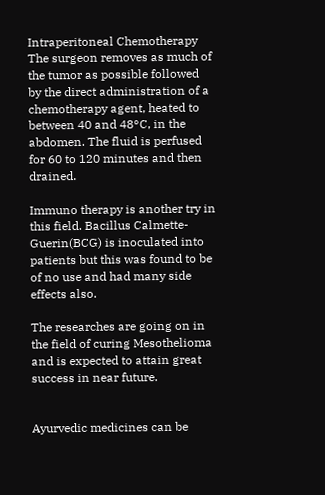Intraperitoneal Chemotherapy The surgeon removes as much of the tumor as possible followed by the direct administration of a chemotherapy agent, heated to between 40 and 48°C, in the abdomen. The fluid is perfused for 60 to 120 minutes and then drained.

Immuno therapy is another try in this field. Bacillus Calmette-Guerin(BCG) is inoculated into patients but this was found to be of no use and had many side effects also.

The researches are going on in the field of curing Mesothelioma and is expected to attain great success in near future.


Ayurvedic medicines can be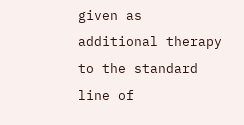given as additional therapy to the standard line of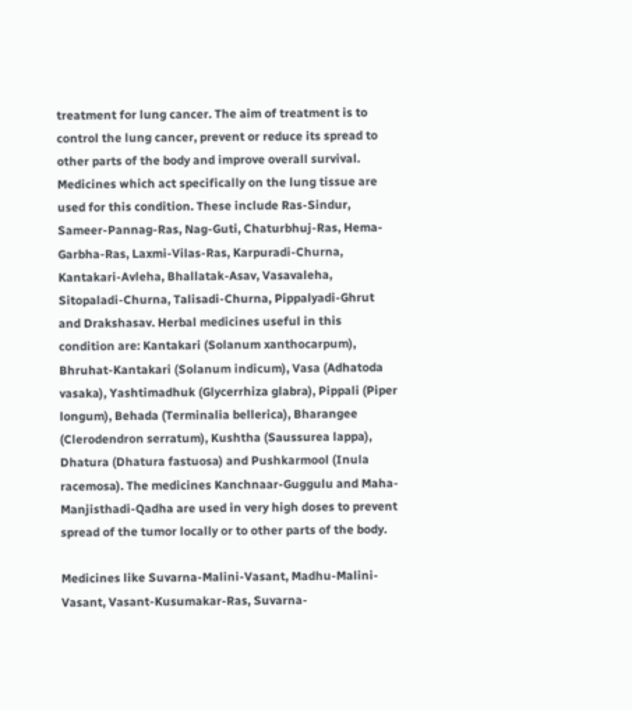treatment for lung cancer. The aim of treatment is to control the lung cancer, prevent or reduce its spread to other parts of the body and improve overall survival. Medicines which act specifically on the lung tissue are used for this condition. These include Ras-Sindur, Sameer-Pannag-Ras, Nag-Guti, Chaturbhuj-Ras, Hema-Garbha-Ras, Laxmi-Vilas-Ras, Karpuradi-Churna, Kantakari-Avleha, Bhallatak-Asav, Vasavaleha, Sitopaladi-Churna, Talisadi-Churna, Pippalyadi-Ghrut and Drakshasav. Herbal medicines useful in this condition are: Kantakari (Solanum xanthocarpum), Bhruhat-Kantakari (Solanum indicum), Vasa (Adhatoda vasaka), Yashtimadhuk (Glycerrhiza glabra), Pippali (Piper longum), Behada (Terminalia bellerica), Bharangee (Clerodendron serratum), Kushtha (Saussurea lappa), Dhatura (Dhatura fastuosa) and Pushkarmool (Inula racemosa). The medicines Kanchnaar-Guggulu and Maha-Manjisthadi-Qadha are used in very high doses to prevent spread of the tumor locally or to other parts of the body.

Medicines like Suvarna-Malini-Vasant, Madhu-Malini-Vasant, Vasant-Kusumakar-Ras, Suvarna-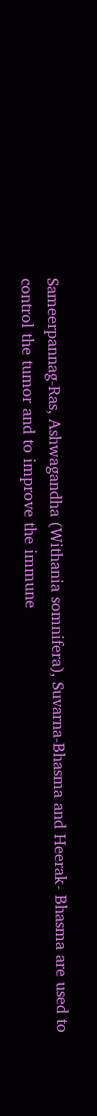Sameerpannag-Ras, Ashwagandha (Withania somnifera), Suvarna-Bhasma and Heerak- Bhasma are used to control the tumor and to improve the immune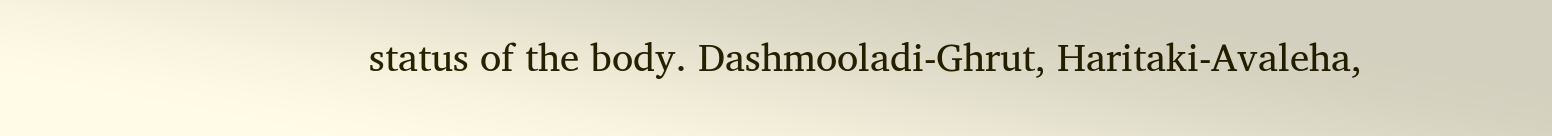status of the body. Dashmooladi-Ghrut, Haritaki-Avaleha,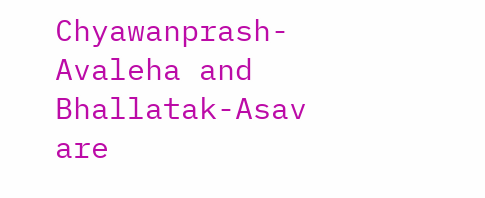Chyawanprash-Avaleha and Bhallatak-Asav are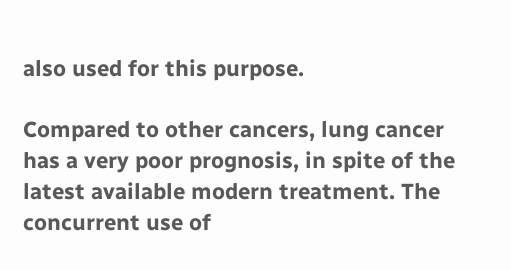also used for this purpose.

Compared to other cancers, lung cancer has a very poor prognosis, in spite of the latest available modern treatment. The concurrent use of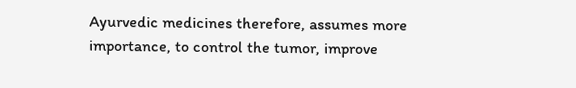Ayurvedic medicines therefore, assumes more importance, to control the tumor, improve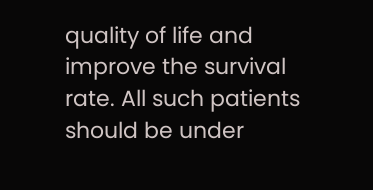quality of life and improve the survival rate. All such patients should be under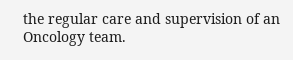the regular care and supervision of an Oncology team.